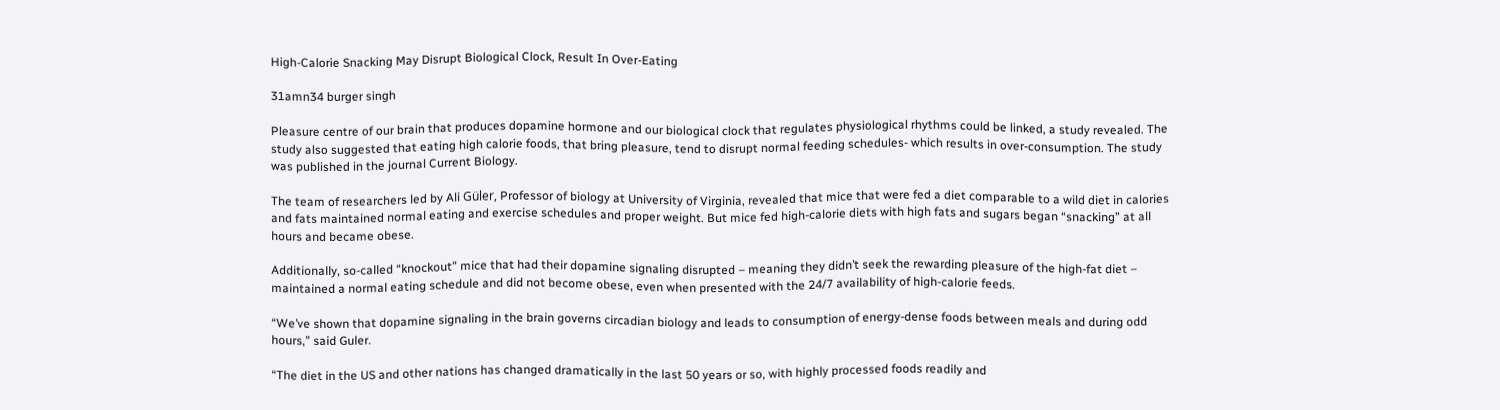High-Calorie Snacking May Disrupt Biological Clock, Result In Over-Eating

31amn34 burger singh

Pleasure centre of our brain that produces dopamine hormone and our biological clock that regulates physiological rhythms could be linked, a study revealed. The study also suggested that eating high calorie foods, that bring pleasure, tend to disrupt normal feeding schedules- which results in over-consumption. The study was published in the journal Current Biology.

The team of researchers led by Ali Güler, Professor of biology at University of Virginia, revealed that mice that were fed a diet comparable to a wild diet in calories and fats maintained normal eating and exercise schedules and proper weight. But mice fed high-calorie diets with high fats and sugars began “snacking” at all hours and became obese.

Additionally, so-called “knockout” mice that had their dopamine signaling disrupted – meaning they didn’t seek the rewarding pleasure of the high-fat diet – maintained a normal eating schedule and did not become obese, even when presented with the 24/7 availability of high-calorie feeds.

“We’ve shown that dopamine signaling in the brain governs circadian biology and leads to consumption of energy-dense foods between meals and during odd hours,” said Guler.

“The diet in the US and other nations has changed dramatically in the last 50 years or so, with highly processed foods readily and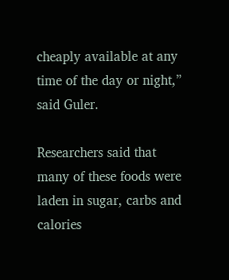cheaply available at any time of the day or night,” said Guler.

Researchers said that many of these foods were laden in sugar, carbs and calories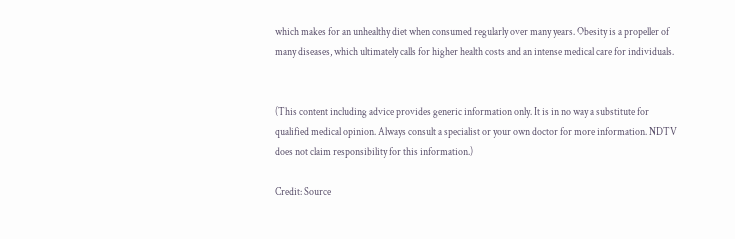which makes for an unhealthy diet when consumed regularly over many years. Obesity is a propeller of many diseases, which ultimately calls for higher health costs and an intense medical care for individuals.


(This content including advice provides generic information only. It is in no way a substitute for qualified medical opinion. Always consult a specialist or your own doctor for more information. NDTV does not claim responsibility for this information.)

Credit: Source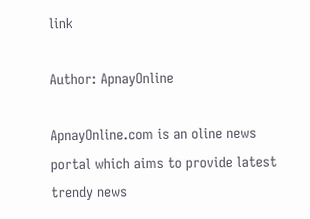link

Author: ApnayOnline

ApnayOnline.com is an oline news portal which aims to provide latest trendy news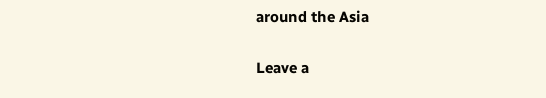around the Asia

Leave a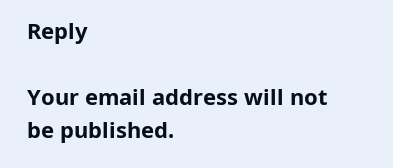Reply

Your email address will not be published.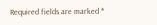Required fields are marked *